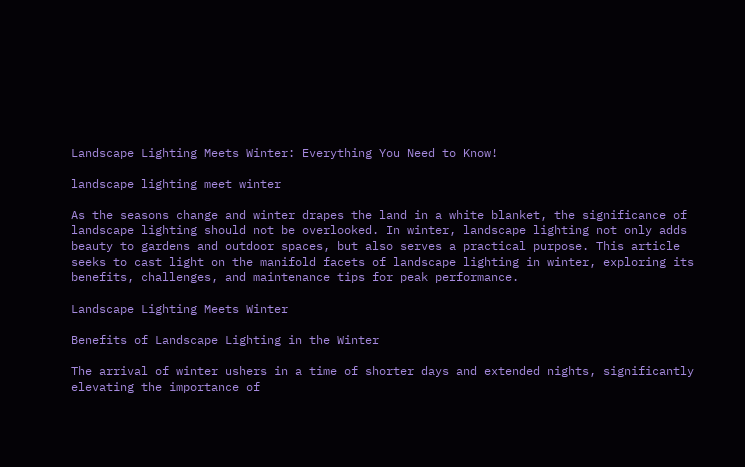Landscape Lighting Meets Winter: Everything You Need to Know!

landscape lighting meet winter

As the seasons change and winter drapes the land in a white blanket, the significance of landscape lighting should not be overlooked. In winter, landscape lighting not only adds beauty to gardens and outdoor spaces, but also serves a practical purpose. This article seeks to cast light on the manifold facets of landscape lighting in winter, exploring its benefits, challenges, and maintenance tips for peak performance.

Landscape Lighting Meets Winter

Benefits of Landscape Lighting in the Winter

The arrival of winter ushers in a time of shorter days and extended nights, significantly elevating the importance of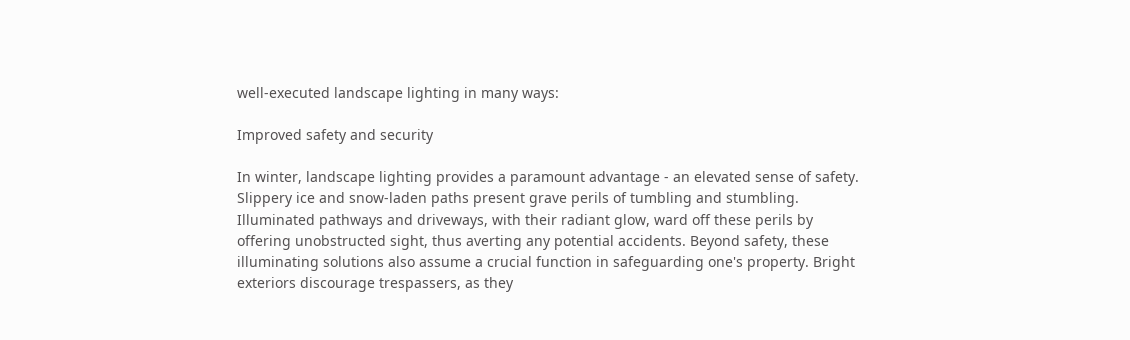well-executed landscape lighting in many ways:

Improved safety and security

In winter, landscape lighting provides a paramount advantage - an elevated sense of safety. Slippery ice and snow-laden paths present grave perils of tumbling and stumbling. Illuminated pathways and driveways, with their radiant glow, ward off these perils by offering unobstructed sight, thus averting any potential accidents. Beyond safety, these illuminating solutions also assume a crucial function in safeguarding one's property. Bright exteriors discourage trespassers, as they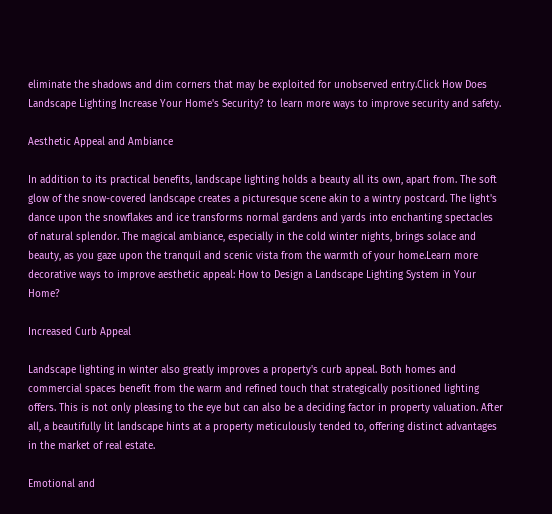eliminate the shadows and dim corners that may be exploited for unobserved entry.Click How Does Landscape Lighting Increase Your Home's Security? to learn more ways to improve security and safety.

Aesthetic Appeal and Ambiance

In addition to its practical benefits, landscape lighting holds a beauty all its own, apart from. The soft glow of the snow-covered landscape creates a picturesque scene akin to a wintry postcard. The light's dance upon the snowflakes and ice transforms normal gardens and yards into enchanting spectacles of natural splendor. The magical ambiance, especially in the cold winter nights, brings solace and beauty, as you gaze upon the tranquil and scenic vista from the warmth of your home.Learn more decorative ways to improve aesthetic appeal: How to Design a Landscape Lighting System in Your Home?

Increased Curb Appeal

Landscape lighting in winter also greatly improves a property's curb appeal. Both homes and commercial spaces benefit from the warm and refined touch that strategically positioned lighting offers. This is not only pleasing to the eye but can also be a deciding factor in property valuation. After all, a beautifully lit landscape hints at a property meticulously tended to, offering distinct advantages in the market of real estate.

Emotional and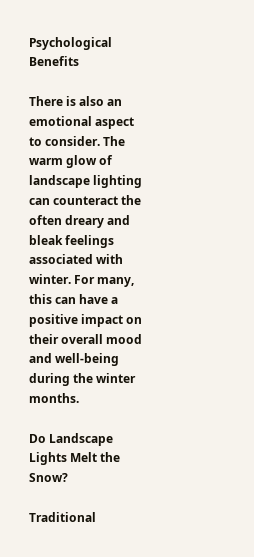Psychological Benefits

There is also an emotional aspect to consider. The warm glow of landscape lighting can counteract the often dreary and bleak feelings associated with winter. For many, this can have a positive impact on their overall mood and well-being during the winter months.

Do Landscape Lights Melt the Snow?

Traditional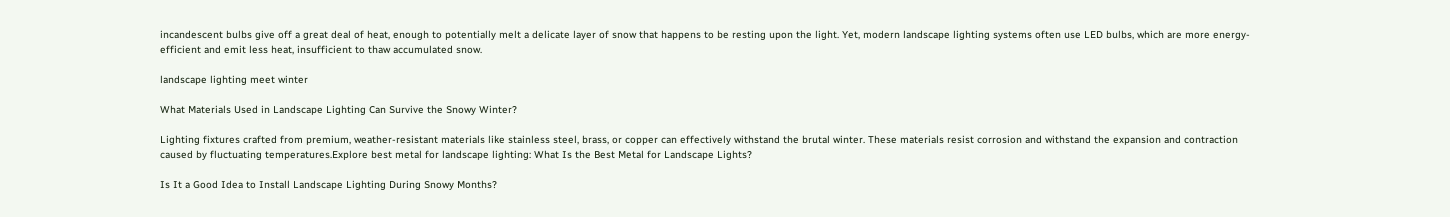incandescent bulbs give off a great deal of heat, enough to potentially melt a delicate layer of snow that happens to be resting upon the light. Yet, modern landscape lighting systems often use LED bulbs, which are more energy-efficient and emit less heat, insufficient to thaw accumulated snow.

landscape lighting meet winter

What Materials Used in Landscape Lighting Can Survive the Snowy Winter?

Lighting fixtures crafted from premium, weather-resistant materials like stainless steel, brass, or copper can effectively withstand the brutal winter. These materials resist corrosion and withstand the expansion and contraction caused by fluctuating temperatures.Explore best metal for landscape lighting: What Is the Best Metal for Landscape Lights?

Is It a Good Idea to Install Landscape Lighting During Snowy Months?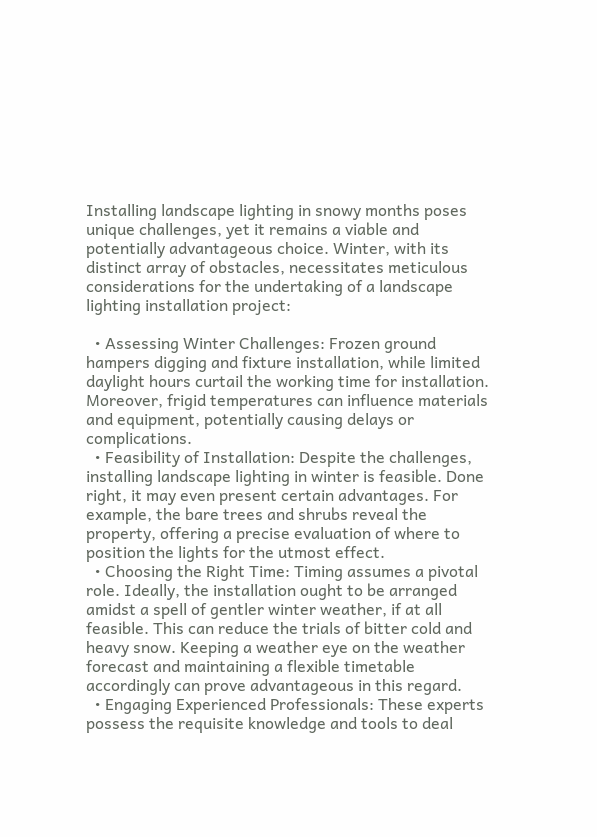Installing landscape lighting in snowy months poses unique challenges, yet it remains a viable and potentially advantageous choice. Winter, with its distinct array of obstacles, necessitates meticulous considerations for the undertaking of a landscape lighting installation project:

  • Assessing Winter Challenges: Frozen ground hampers digging and fixture installation, while limited daylight hours curtail the working time for installation. Moreover, frigid temperatures can influence materials and equipment, potentially causing delays or complications.
  • Feasibility of Installation: Despite the challenges, installing landscape lighting in winter is feasible. Done right, it may even present certain advantages. For example, the bare trees and shrubs reveal the property, offering a precise evaluation of where to position the lights for the utmost effect.
  • Choosing the Right Time: Timing assumes a pivotal role. Ideally, the installation ought to be arranged amidst a spell of gentler winter weather, if at all feasible. This can reduce the trials of bitter cold and heavy snow. Keeping a weather eye on the weather forecast and maintaining a flexible timetable accordingly can prove advantageous in this regard.
  • Engaging Experienced Professionals: These experts possess the requisite knowledge and tools to deal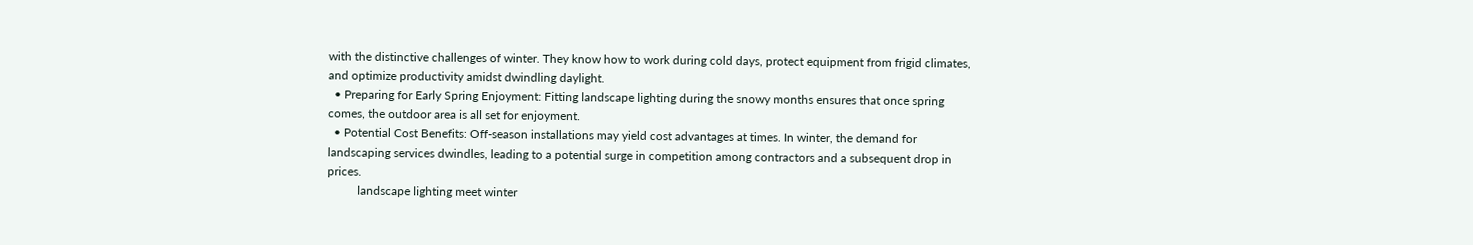with the distinctive challenges of winter. They know how to work during cold days, protect equipment from frigid climates, and optimize productivity amidst dwindling daylight.
  • Preparing for Early Spring Enjoyment: Fitting landscape lighting during the snowy months ensures that once spring comes, the outdoor area is all set for enjoyment.
  • Potential Cost Benefits: Off-season installations may yield cost advantages at times. In winter, the demand for landscaping services dwindles, leading to a potential surge in competition among contractors and a subsequent drop in prices.
          landscape lighting meet winter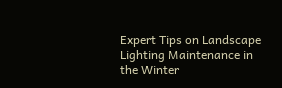Expert Tips on Landscape Lighting Maintenance in the Winter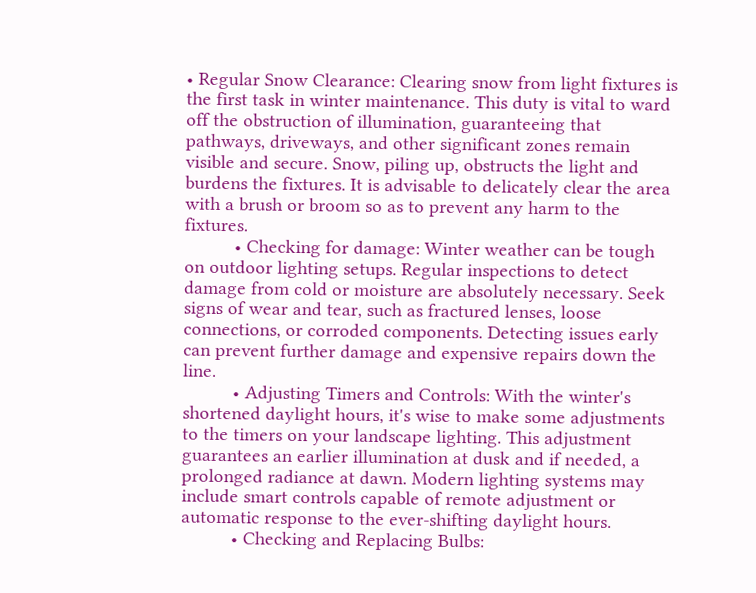• Regular Snow Clearance: Clearing snow from light fixtures is the first task in winter maintenance. This duty is vital to ward off the obstruction of illumination, guaranteeing that pathways, driveways, and other significant zones remain visible and secure. Snow, piling up, obstructs the light and burdens the fixtures. It is advisable to delicately clear the area with a brush or broom so as to prevent any harm to the fixtures.
          • Checking for damage: Winter weather can be tough on outdoor lighting setups. Regular inspections to detect damage from cold or moisture are absolutely necessary. Seek signs of wear and tear, such as fractured lenses, loose connections, or corroded components. Detecting issues early can prevent further damage and expensive repairs down the line.
          • Adjusting Timers and Controls: With the winter's shortened daylight hours, it's wise to make some adjustments to the timers on your landscape lighting. This adjustment guarantees an earlier illumination at dusk and if needed, a prolonged radiance at dawn. Modern lighting systems may include smart controls capable of remote adjustment or automatic response to the ever-shifting daylight hours.
          • Checking and Replacing Bulbs: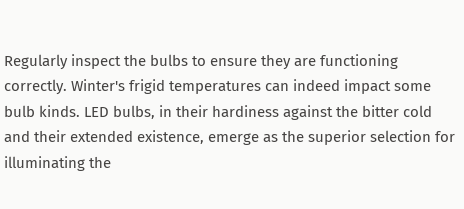Regularly inspect the bulbs to ensure they are functioning correctly. Winter's frigid temperatures can indeed impact some bulb kinds. LED bulbs, in their hardiness against the bitter cold and their extended existence, emerge as the superior selection for illuminating the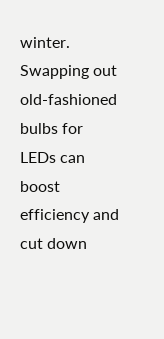winter. Swapping out old-fashioned bulbs for LEDs can boost efficiency and cut down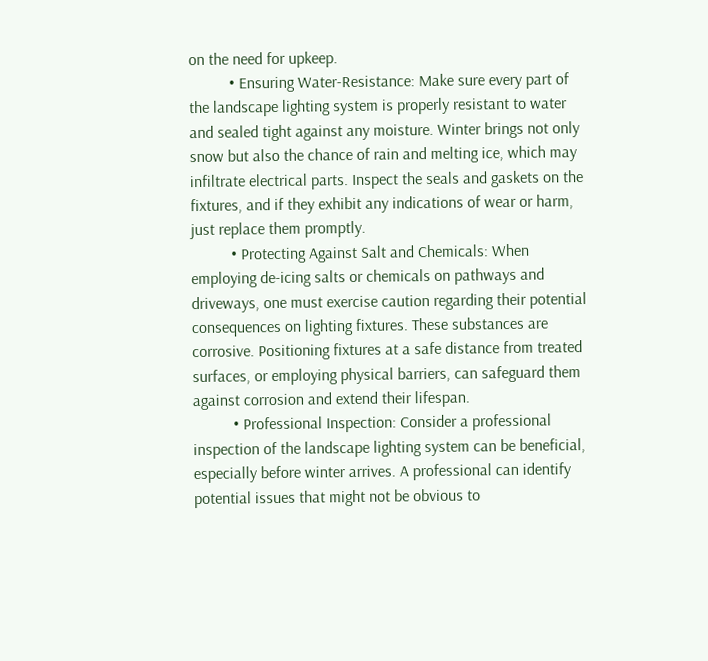on the need for upkeep.
          • Ensuring Water-Resistance: Make sure every part of the landscape lighting system is properly resistant to water and sealed tight against any moisture. Winter brings not only snow but also the chance of rain and melting ice, which may infiltrate electrical parts. Inspect the seals and gaskets on the fixtures, and if they exhibit any indications of wear or harm, just replace them promptly.
          • Protecting Against Salt and Chemicals: When employing de-icing salts or chemicals on pathways and driveways, one must exercise caution regarding their potential consequences on lighting fixtures. These substances are corrosive. Positioning fixtures at a safe distance from treated surfaces, or employing physical barriers, can safeguard them against corrosion and extend their lifespan.
          • Professional Inspection: Consider a professional inspection of the landscape lighting system can be beneficial, especially before winter arrives. A professional can identify potential issues that might not be obvious to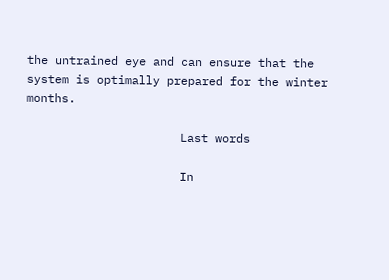the untrained eye and can ensure that the system is optimally prepared for the winter months.

                      Last words

                      In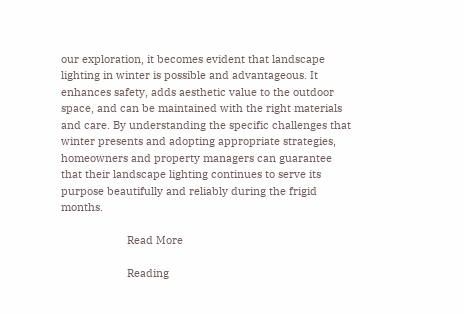our exploration, it becomes evident that landscape lighting in winter is possible and advantageous. It enhances safety, adds aesthetic value to the outdoor space, and can be maintained with the right materials and care. By understanding the specific challenges that winter presents and adopting appropriate strategies, homeowners and property managers can guarantee that their landscape lighting continues to serve its purpose beautifully and reliably during the frigid months.

                      Read More

                      Reading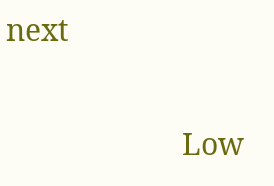next

                      Low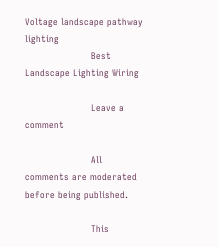Voltage landscape pathway lighting
                      Best Landscape Lighting Wiring

                      Leave a comment

                      All comments are moderated before being published.

                      This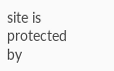site is protected by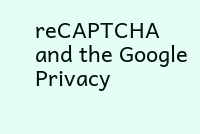reCAPTCHA and the Google Privacy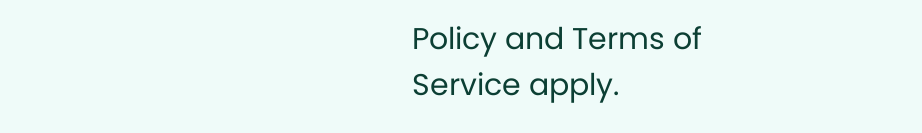Policy and Terms of Service apply.